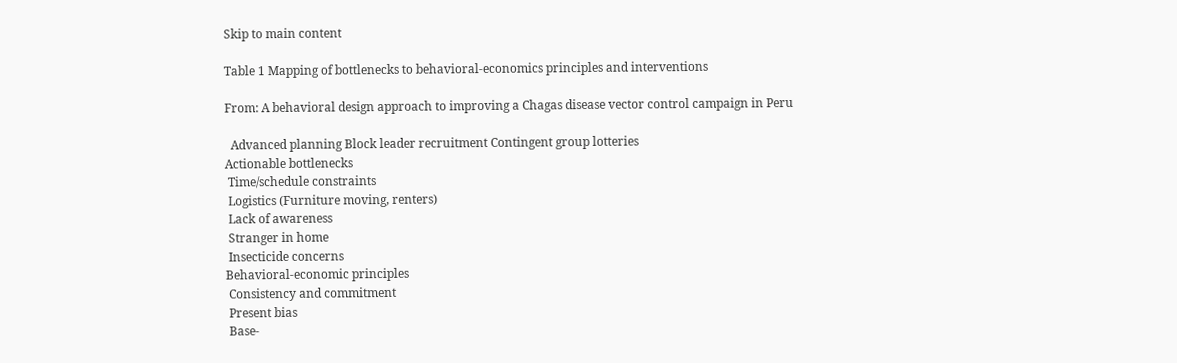Skip to main content

Table 1 Mapping of bottlenecks to behavioral-economics principles and interventions

From: A behavioral design approach to improving a Chagas disease vector control campaign in Peru

  Advanced planning Block leader recruitment Contingent group lotteries
Actionable bottlenecks
 Time/schedule constraints
 Logistics (Furniture moving, renters)
 Lack of awareness
 Stranger in home
 Insecticide concerns
Behavioral-economic principles
 Consistency and commitment
 Present bias
 Base-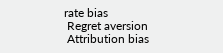rate bias
 Regret aversion
 Attribution bias